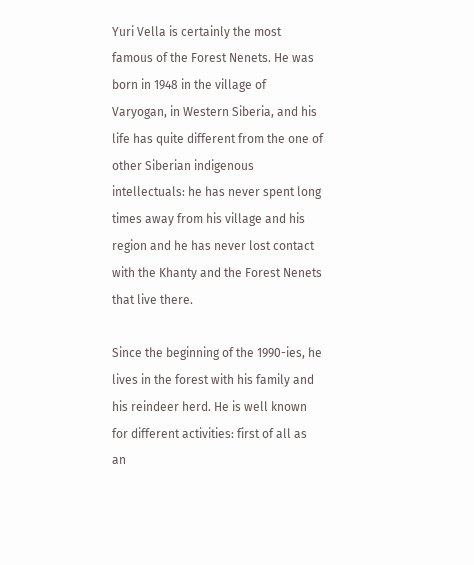Yuri Vella is certainly the most famous of the Forest Nenets. He was born in 1948 in the village of Varyogan, in Western Siberia, and his life has quite different from the one of other Siberian indigenous intellectuals: he has never spent long times away from his village and his region and he has never lost contact with the Khanty and the Forest Nenets that live there.

Since the beginning of the 1990-ies, he lives in the forest with his family and his reindeer herd. He is well known for different activities: first of all as an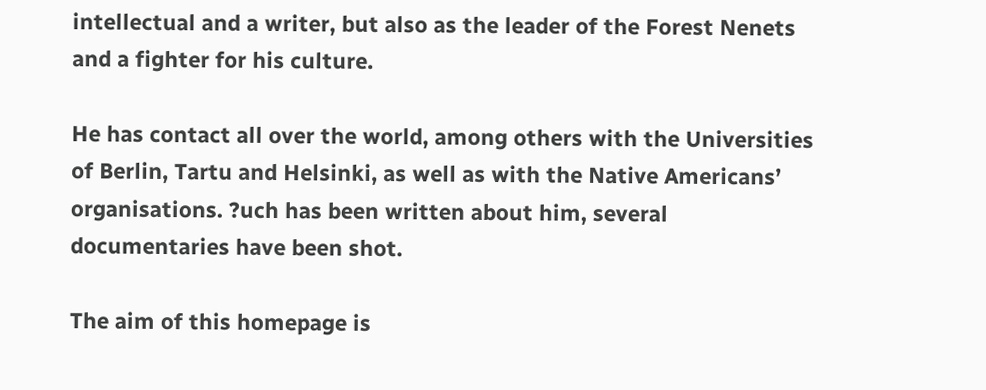intellectual and a writer, but also as the leader of the Forest Nenets and a fighter for his culture.

He has contact all over the world, among others with the Universities of Berlin, Tartu and Helsinki, as well as with the Native Americans’ organisations. ?uch has been written about him, several documentaries have been shot.

The aim of this homepage is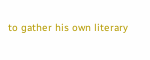to gather his own literary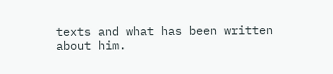texts and what has been written about him.